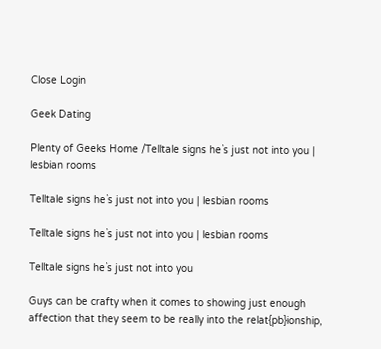Close Login

Geek Dating

Plenty of Geeks Home /Telltale signs he`s just not into you | lesbian rooms

Telltale signs he`s just not into you | lesbian rooms

Telltale signs he`s just not into you | lesbian rooms

Telltale signs he`s just not into you

Guys can be crafty when it comes to showing just enough affection that they seem to be really into the relat{pb}ionship,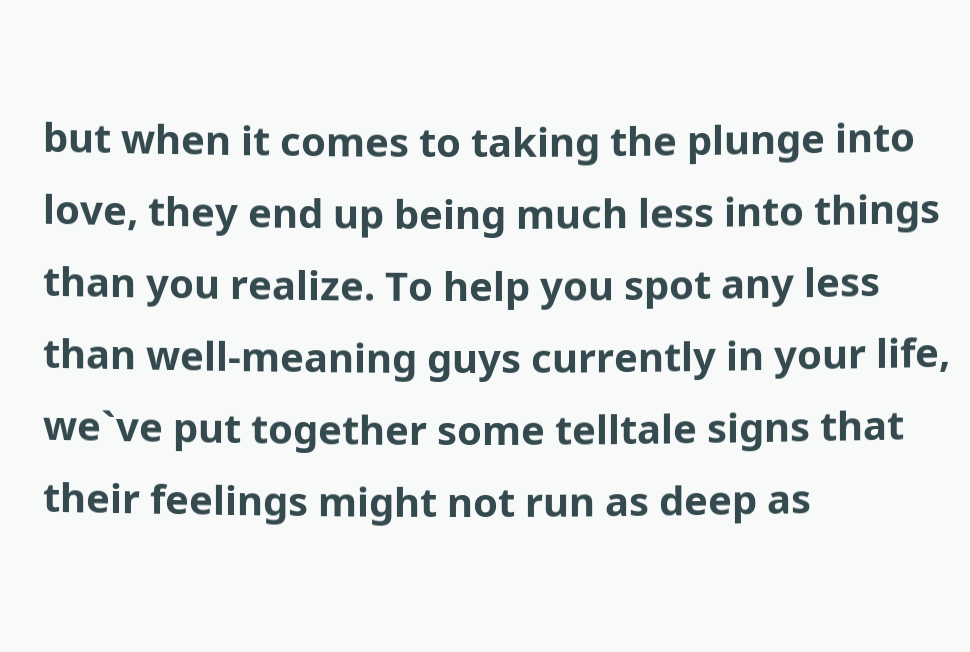but when it comes to taking the plunge into love, they end up being much less into things than you realize. To help you spot any less than well-meaning guys currently in your life, we`ve put together some telltale signs that their feelings might not run as deep as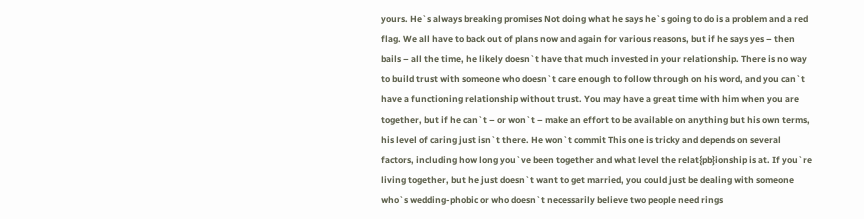yours. He`s always breaking promises Not doing what he says he`s going to do is a problem and a red flag. We all have to back out of plans now and again for various reasons, but if he says yes – then bails – all the time, he likely doesn`t have that much invested in your relationship. There is no way to build trust with someone who doesn`t care enough to follow through on his word, and you can`t have a functioning relationship without trust. You may have a great time with him when you are together, but if he can`t – or won`t – make an effort to be available on anything but his own terms, his level of caring just isn`t there. He won`t commit This one is tricky and depends on several factors, including how long you`ve been together and what level the relat{pb}ionship is at. If you`re living together, but he just doesn`t want to get married, you could just be dealing with someone who`s wedding-phobic or who doesn`t necessarily believe two people need rings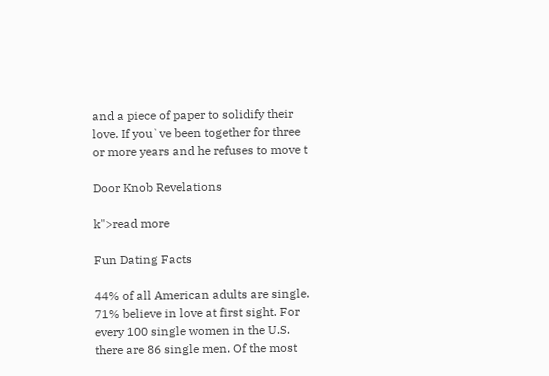and a piece of paper to solidify their love. If you`ve been together for three or more years and he refuses to move t

Door Knob Revelations

k">read more

Fun Dating Facts

44% of all American adults are single. 71% believe in love at first sight. For every 100 single women in the U.S. there are 86 single men. Of the most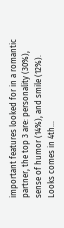important features looked for in a romantic partner, the top 3 are: personality (30%), sense of humor (14%), and smile (12%). Looks comes in 4th...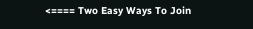<==== Two Easy Ways To Join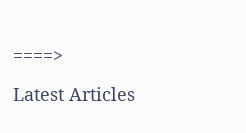====>

Latest Articles